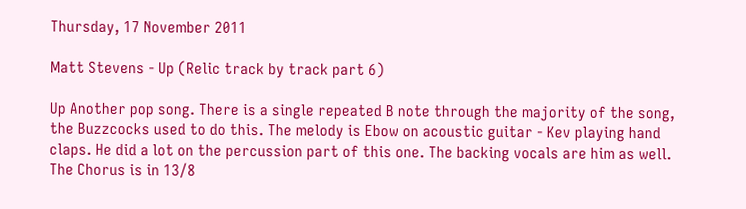Thursday, 17 November 2011

Matt Stevens - Up (Relic track by track part 6)

Up Another pop song. There is a single repeated B note through the majority of the song, the Buzzcocks used to do this. The melody is Ebow on acoustic guitar - Kev playing hand claps. He did a lot on the percussion part of this one. The backing vocals are him as well. The Chorus is in 13/8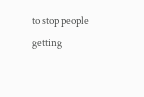to stop people getting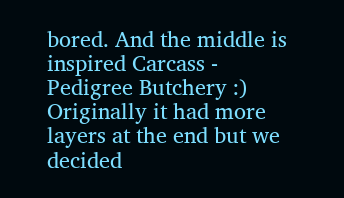bored. And the middle is inspired Carcass - Pedigree Butchery :)
Originally it had more layers at the end but we decided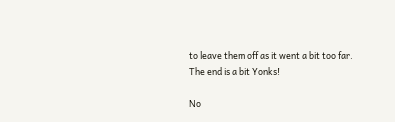to leave them off as it went a bit too far. The end is a bit Yonks!

No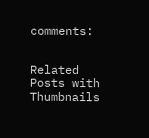comments:


Related Posts with Thumbnails